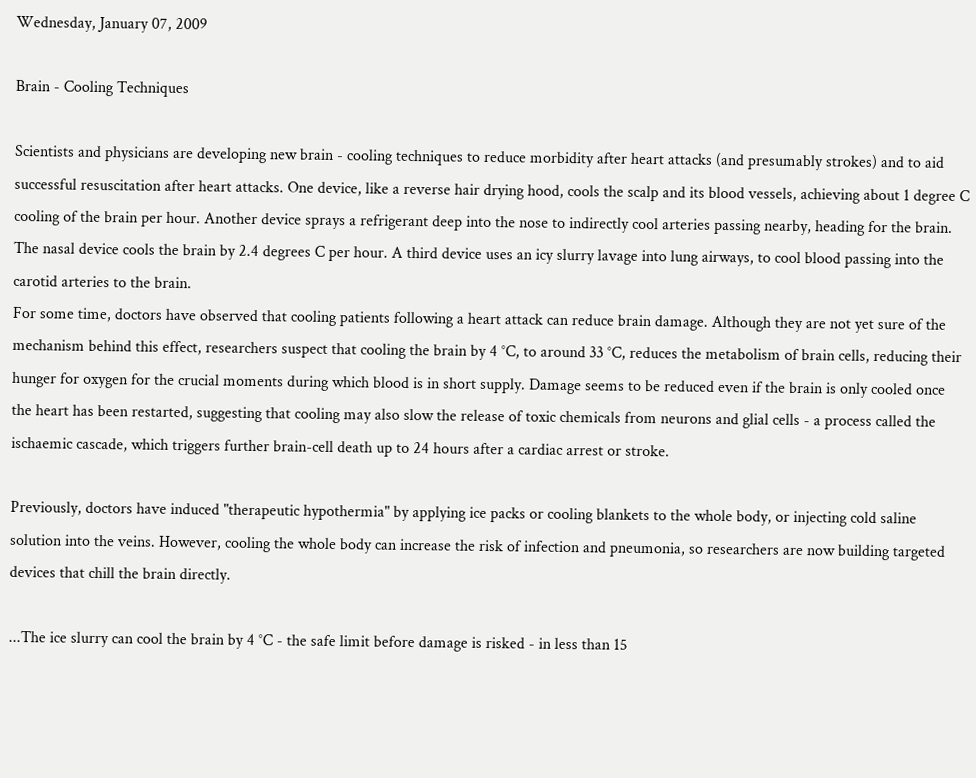Wednesday, January 07, 2009

Brain - Cooling Techniques

Scientists and physicians are developing new brain - cooling techniques to reduce morbidity after heart attacks (and presumably strokes) and to aid successful resuscitation after heart attacks. One device, like a reverse hair drying hood, cools the scalp and its blood vessels, achieving about 1 degree C cooling of the brain per hour. Another device sprays a refrigerant deep into the nose to indirectly cool arteries passing nearby, heading for the brain. The nasal device cools the brain by 2.4 degrees C per hour. A third device uses an icy slurry lavage into lung airways, to cool blood passing into the carotid arteries to the brain.
For some time, doctors have observed that cooling patients following a heart attack can reduce brain damage. Although they are not yet sure of the mechanism behind this effect, researchers suspect that cooling the brain by 4 °C, to around 33 °C, reduces the metabolism of brain cells, reducing their hunger for oxygen for the crucial moments during which blood is in short supply. Damage seems to be reduced even if the brain is only cooled once the heart has been restarted, suggesting that cooling may also slow the release of toxic chemicals from neurons and glial cells - a process called the ischaemic cascade, which triggers further brain-cell death up to 24 hours after a cardiac arrest or stroke.

Previously, doctors have induced "therapeutic hypothermia" by applying ice packs or cooling blankets to the whole body, or injecting cold saline solution into the veins. However, cooling the whole body can increase the risk of infection and pneumonia, so researchers are now building targeted devices that chill the brain directly.

...The ice slurry can cool the brain by 4 °C - the safe limit before damage is risked - in less than 15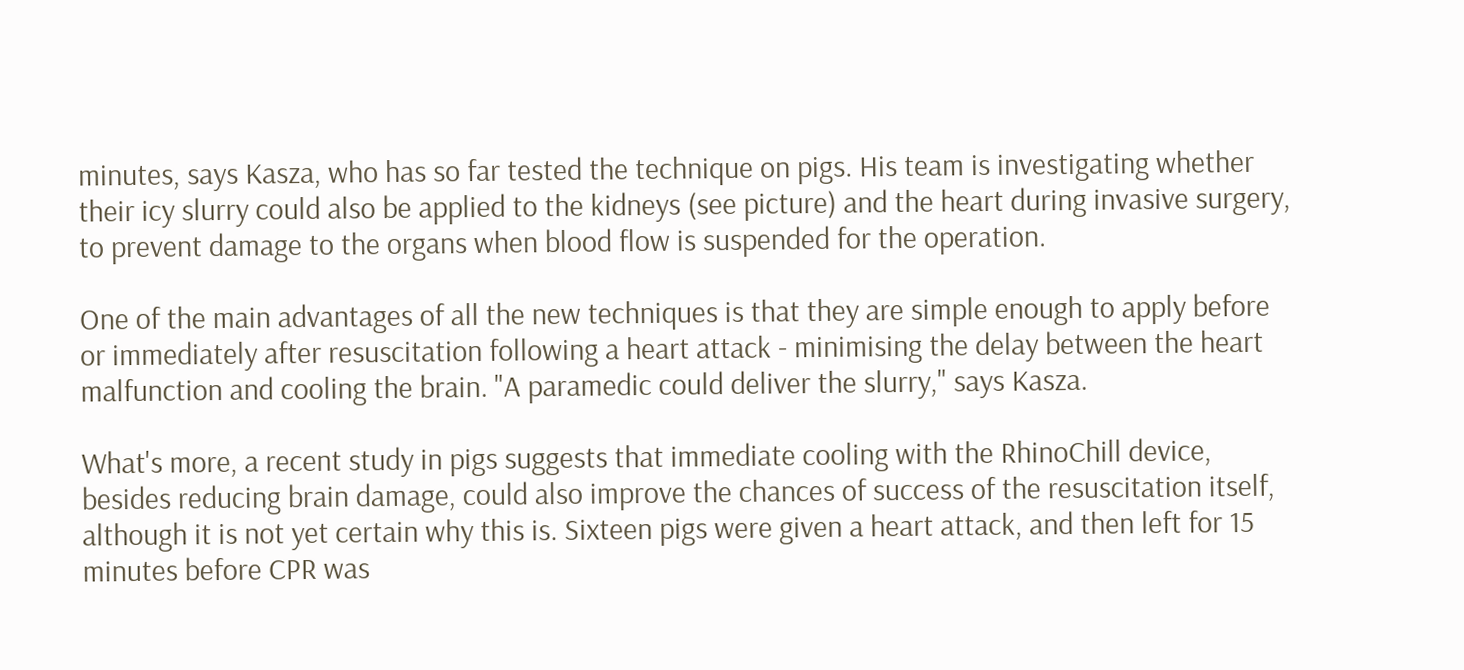minutes, says Kasza, who has so far tested the technique on pigs. His team is investigating whether their icy slurry could also be applied to the kidneys (see picture) and the heart during invasive surgery, to prevent damage to the organs when blood flow is suspended for the operation.

One of the main advantages of all the new techniques is that they are simple enough to apply before or immediately after resuscitation following a heart attack - minimising the delay between the heart malfunction and cooling the brain. "A paramedic could deliver the slurry," says Kasza.

What's more, a recent study in pigs suggests that immediate cooling with the RhinoChill device, besides reducing brain damage, could also improve the chances of success of the resuscitation itself, although it is not yet certain why this is. Sixteen pigs were given a heart attack, and then left for 15 minutes before CPR was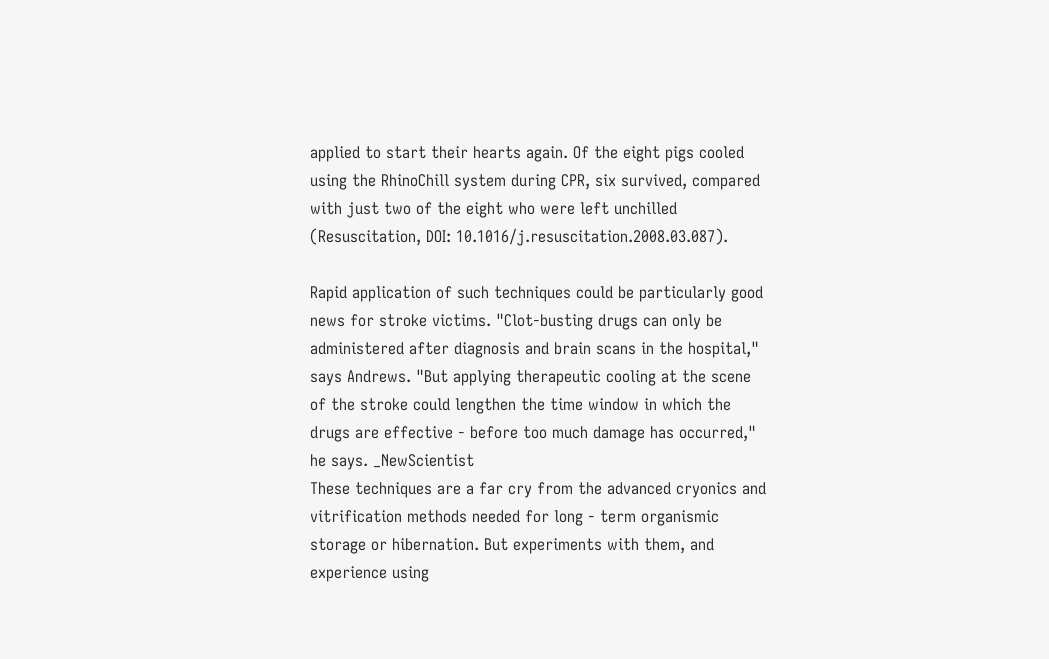applied to start their hearts again. Of the eight pigs cooled using the RhinoChill system during CPR, six survived, compared with just two of the eight who were left unchilled (Resuscitation, DOI: 10.1016/j.resuscitation.2008.03.087).

Rapid application of such techniques could be particularly good news for stroke victims. "Clot-busting drugs can only be administered after diagnosis and brain scans in the hospital," says Andrews. "But applying therapeutic cooling at the scene of the stroke could lengthen the time window in which the drugs are effective - before too much damage has occurred," he says. _NewScientist
These techniques are a far cry from the advanced cryonics and vitrification methods needed for long - term organismic storage or hibernation. But experiments with them, and experience using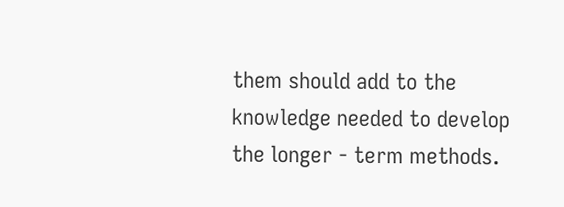them should add to the knowledge needed to develop the longer - term methods.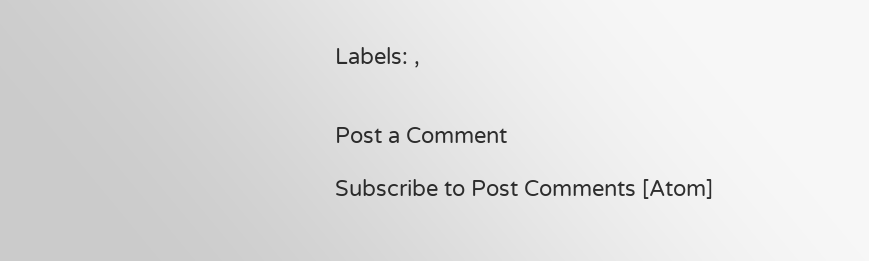Labels: ,


Post a Comment

Subscribe to Post Comments [Atom]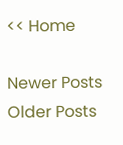<< Home

Newer Posts Older Posts